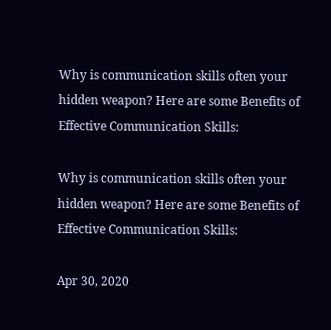Why is communication skills often your hidden weapon? Here are some Benefits of Effective Communication Skills:

Why is communication skills often your hidden weapon? Here are some Benefits of Effective Communication Skills:

Apr 30, 2020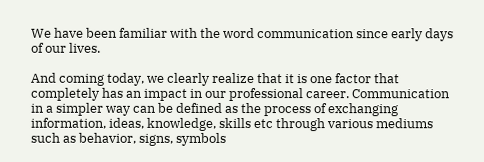We have been familiar with the word communication since early days of our lives.

And coming today, we clearly realize that it is one factor that completely has an impact in our professional career. Communication in a simpler way can be defined as the process of exchanging information, ideas, knowledge, skills etc through various mediums such as behavior, signs, symbols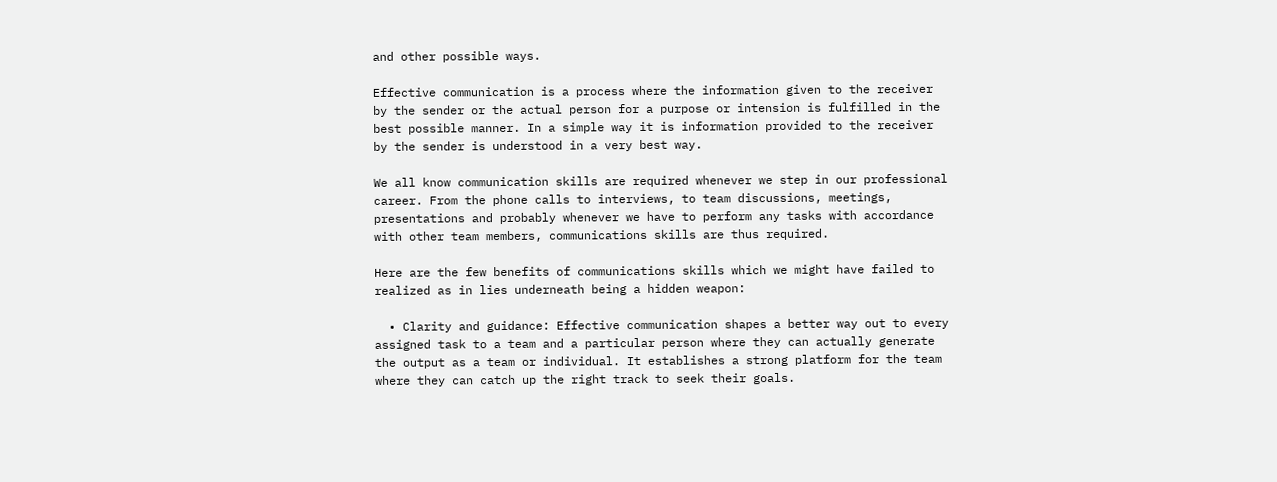and other possible ways.

Effective communication is a process where the information given to the receiver by the sender or the actual person for a purpose or intension is fulfilled in the best possible manner. In a simple way it is information provided to the receiver by the sender is understood in a very best way.

We all know communication skills are required whenever we step in our professional career. From the phone calls to interviews, to team discussions, meetings, presentations and probably whenever we have to perform any tasks with accordance with other team members, communications skills are thus required.

Here are the few benefits of communications skills which we might have failed to realized as in lies underneath being a hidden weapon:

  • Clarity and guidance: Effective communication shapes a better way out to every assigned task to a team and a particular person where they can actually generate the output as a team or individual. It establishes a strong platform for the team where they can catch up the right track to seek their goals.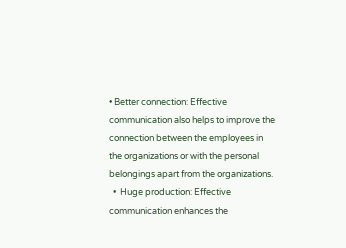• Better connection: Effective communication also helps to improve the connection between the employees in the organizations or with the personal belongings apart from the organizations.
  •  Huge production: Effective communication enhances the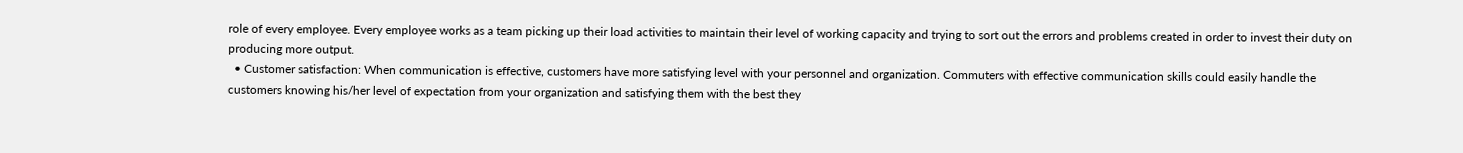role of every employee. Every employee works as a team picking up their load activities to maintain their level of working capacity and trying to sort out the errors and problems created in order to invest their duty on producing more output.
  • Customer satisfaction: When communication is effective, customers have more satisfying level with your personnel and organization. Commuters with effective communication skills could easily handle the customers knowing his/her level of expectation from your organization and satisfying them with the best they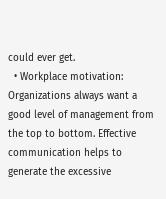could ever get.
  • Workplace motivation: Organizations always want a good level of management from the top to bottom. Effective communication helps to generate the excessive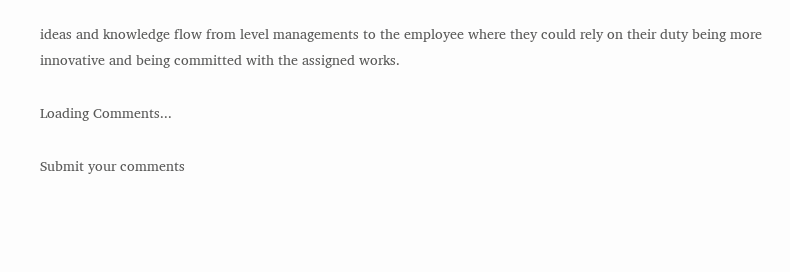ideas and knowledge flow from level managements to the employee where they could rely on their duty being more innovative and being committed with the assigned works.

Loading Comments...

Submit your comments